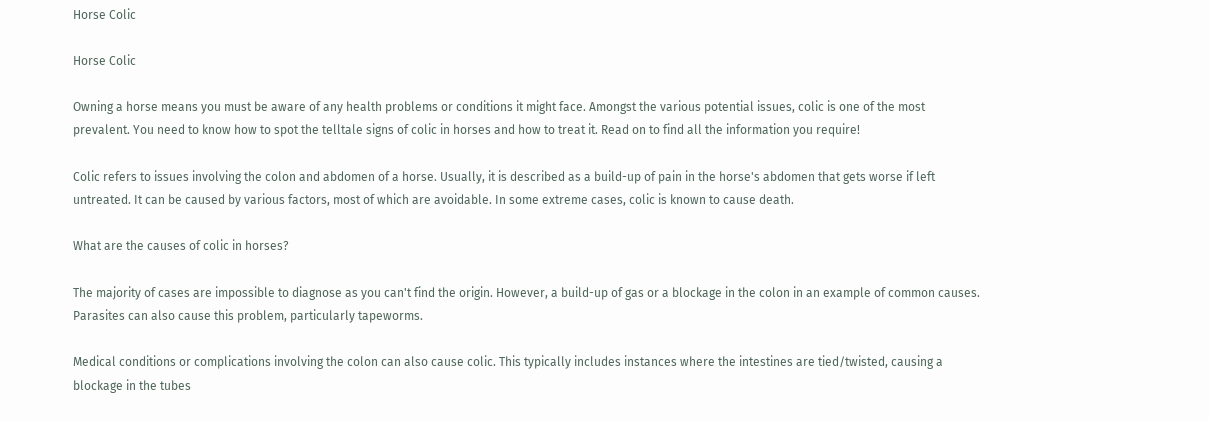Horse Colic

Horse Colic

Owning a horse means you must be aware of any health problems or conditions it might face. Amongst the various potential issues, colic is one of the most prevalent. You need to know how to spot the telltale signs of colic in horses and how to treat it. Read on to find all the information you require!

Colic refers to issues involving the colon and abdomen of a horse. Usually, it is described as a build-up of pain in the horse's abdomen that gets worse if left untreated. It can be caused by various factors, most of which are avoidable. In some extreme cases, colic is known to cause death.

What are the causes of colic in horses?

The majority of cases are impossible to diagnose as you can't find the origin. However, a build-up of gas or a blockage in the colon in an example of common causes. Parasites can also cause this problem, particularly tapeworms.

Medical conditions or complications involving the colon can also cause colic. This typically includes instances where the intestines are tied/twisted, causing a blockage in the tubes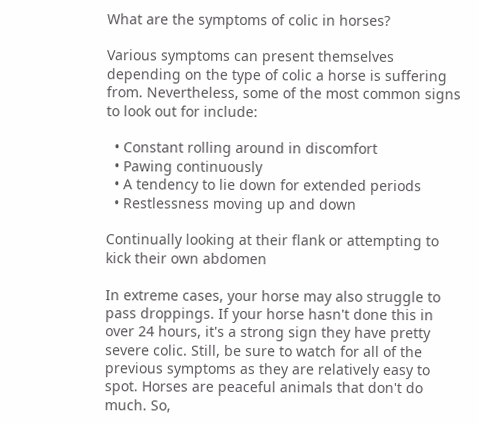What are the symptoms of colic in horses?

Various symptoms can present themselves depending on the type of colic a horse is suffering from. Nevertheless, some of the most common signs to look out for include:

  • Constant rolling around in discomfort
  • Pawing continuously
  • A tendency to lie down for extended periods
  • Restlessness moving up and down

Continually looking at their flank or attempting to kick their own abdomen

In extreme cases, your horse may also struggle to pass droppings. If your horse hasn't done this in over 24 hours, it's a strong sign they have pretty severe colic. Still, be sure to watch for all of the previous symptoms as they are relatively easy to spot. Horses are peaceful animals that don't do much. So,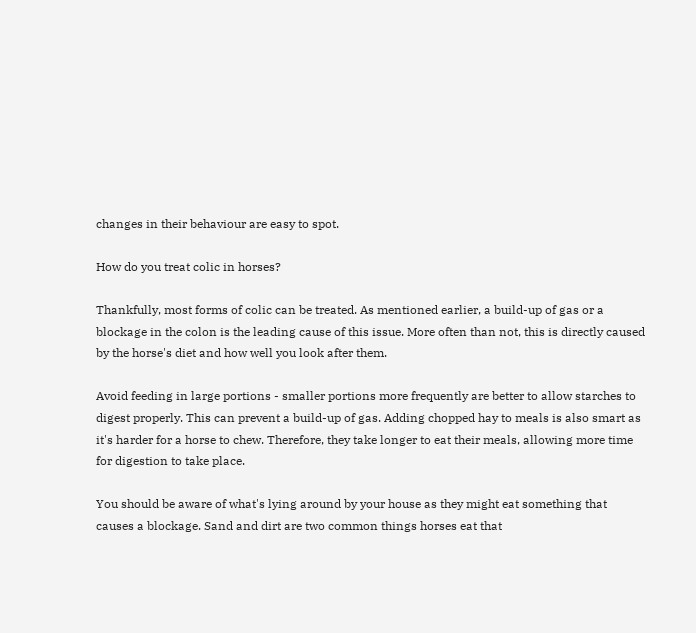changes in their behaviour are easy to spot.

How do you treat colic in horses?

Thankfully, most forms of colic can be treated. As mentioned earlier, a build-up of gas or a blockage in the colon is the leading cause of this issue. More often than not, this is directly caused by the horse's diet and how well you look after them.

Avoid feeding in large portions - smaller portions more frequently are better to allow starches to digest properly. This can prevent a build-up of gas. Adding chopped hay to meals is also smart as it's harder for a horse to chew. Therefore, they take longer to eat their meals, allowing more time for digestion to take place.

You should be aware of what's lying around by your house as they might eat something that causes a blockage. Sand and dirt are two common things horses eat that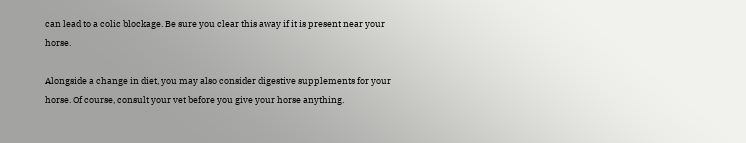can lead to a colic blockage. Be sure you clear this away if it is present near your horse.

Alongside a change in diet, you may also consider digestive supplements for your horse. Of course, consult your vet before you give your horse anything.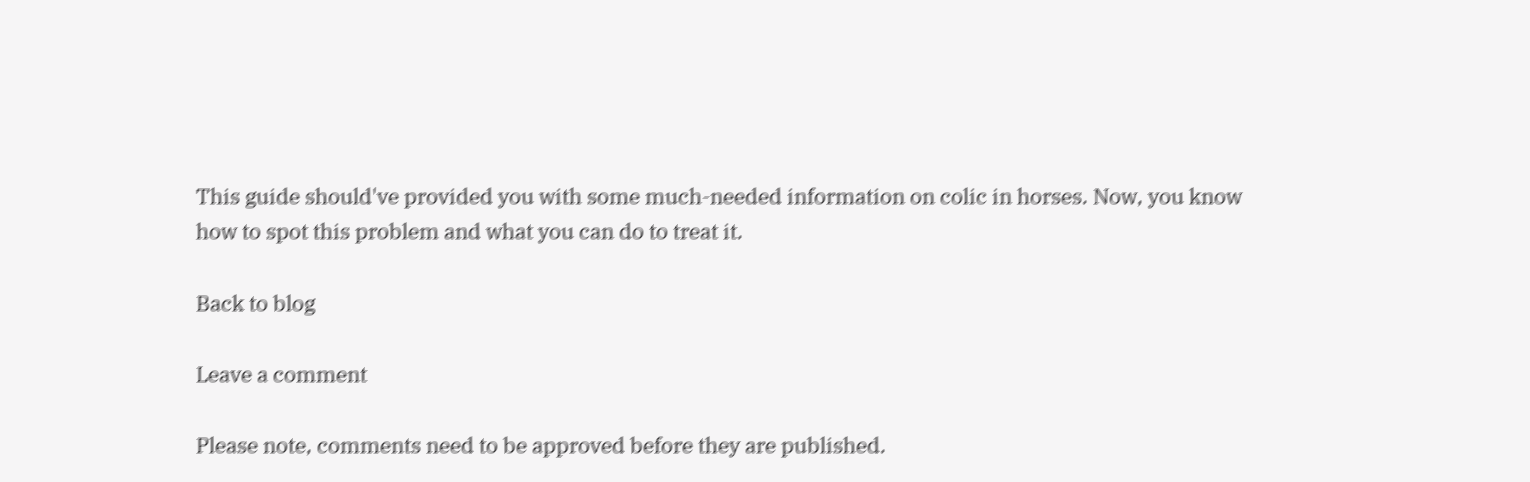This guide should've provided you with some much-needed information on colic in horses. Now, you know how to spot this problem and what you can do to treat it.

Back to blog

Leave a comment

Please note, comments need to be approved before they are published.